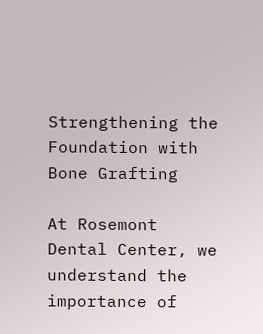Strengthening the Foundation with Bone Grafting

At Rosemont Dental Center, we understand the importance of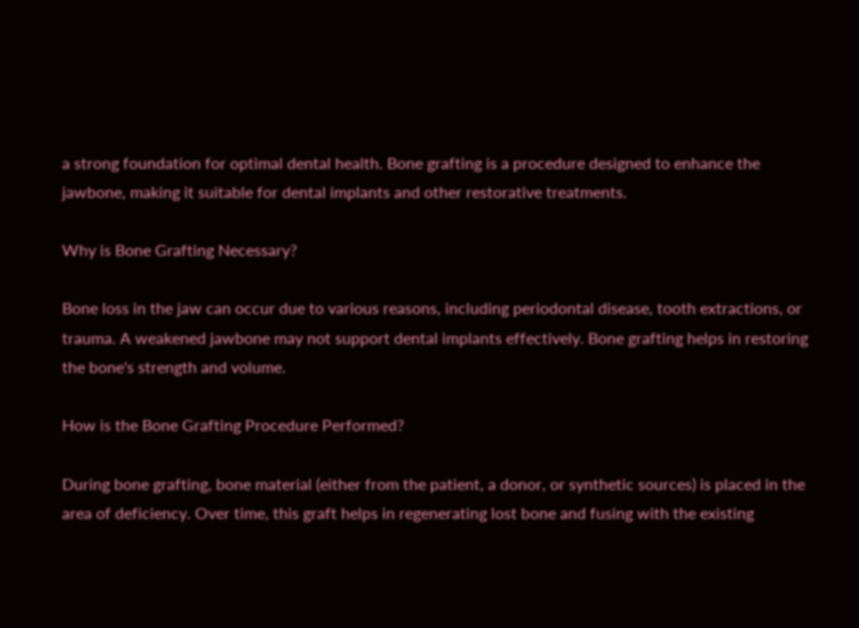a strong foundation for optimal dental health. Bone grafting is a procedure designed to enhance the jawbone, making it suitable for dental implants and other restorative treatments.

Why is Bone Grafting Necessary?

Bone loss in the jaw can occur due to various reasons, including periodontal disease, tooth extractions, or trauma. A weakened jawbone may not support dental implants effectively. Bone grafting helps in restoring the bone's strength and volume.

How is the Bone Grafting Procedure Performed?

During bone grafting, bone material (either from the patient, a donor, or synthetic sources) is placed in the area of deficiency. Over time, this graft helps in regenerating lost bone and fusing with the existing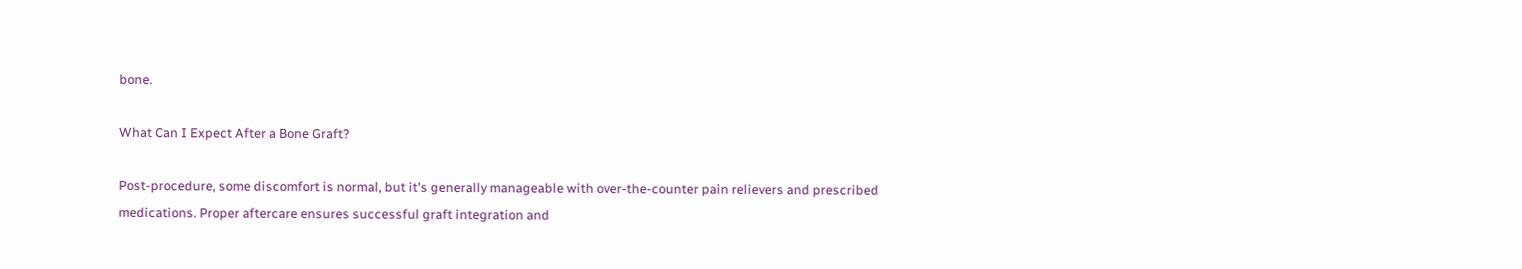bone.

What Can I Expect After a Bone Graft?

Post-procedure, some discomfort is normal, but it's generally manageable with over-the-counter pain relievers and prescribed medications. Proper aftercare ensures successful graft integration and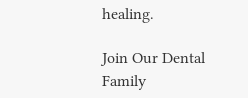healing.

Join Our Dental Family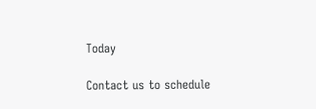Today

Contact us to schedule